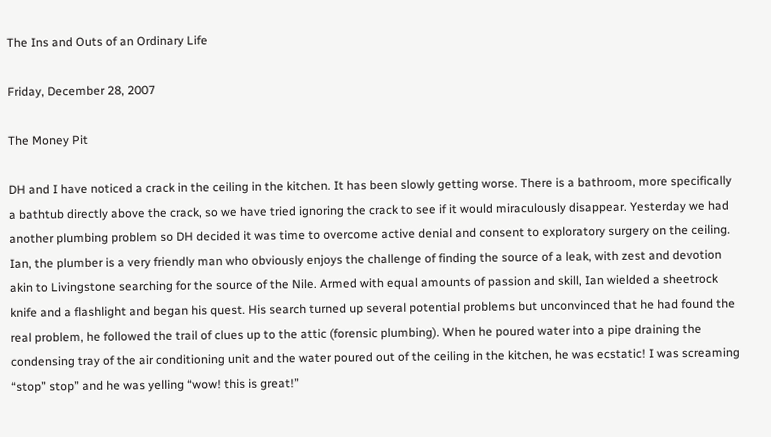The Ins and Outs of an Ordinary Life

Friday, December 28, 2007

The Money Pit

DH and I have noticed a crack in the ceiling in the kitchen. It has been slowly getting worse. There is a bathroom, more specifically a bathtub directly above the crack, so we have tried ignoring the crack to see if it would miraculously disappear. Yesterday we had another plumbing problem so DH decided it was time to overcome active denial and consent to exploratory surgery on the ceiling. Ian, the plumber is a very friendly man who obviously enjoys the challenge of finding the source of a leak, with zest and devotion akin to Livingstone searching for the source of the Nile. Armed with equal amounts of passion and skill, Ian wielded a sheetrock knife and a flashlight and began his quest. His search turned up several potential problems but unconvinced that he had found the real problem, he followed the trail of clues up to the attic (forensic plumbing). When he poured water into a pipe draining the condensing tray of the air conditioning unit and the water poured out of the ceiling in the kitchen, he was ecstatic! I was screaming “stop” stop” and he was yelling “wow! this is great!”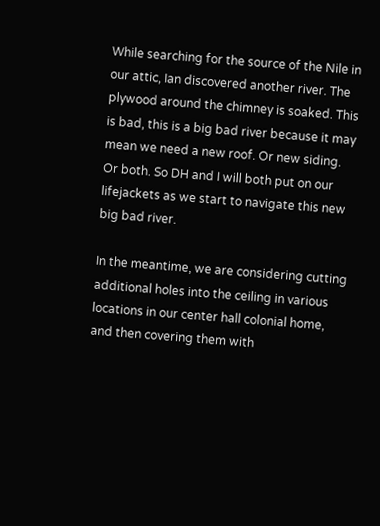While searching for the source of the Nile in our attic, Ian discovered another river. The plywood around the chimney is soaked. This is bad, this is a big bad river because it may mean we need a new roof. Or new siding. Or both. So DH and I will both put on our lifejackets as we start to navigate this new big bad river.

In the meantime, we are considering cutting additional holes into the ceiling in various locations in our center hall colonial home, and then covering them with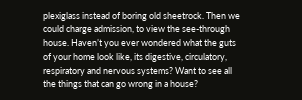plexiglass instead of boring old sheetrock. Then we could charge admission, to view the see-through house. Haven’t you ever wondered what the guts of your home look like, its digestive, circulatory, respiratory and nervous systems? Want to see all the things that can go wrong in a house?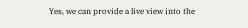Yes, we can provide a live view into the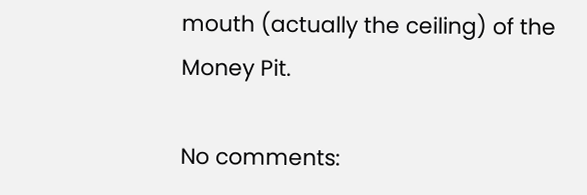mouth (actually the ceiling) of the Money Pit.

No comments: